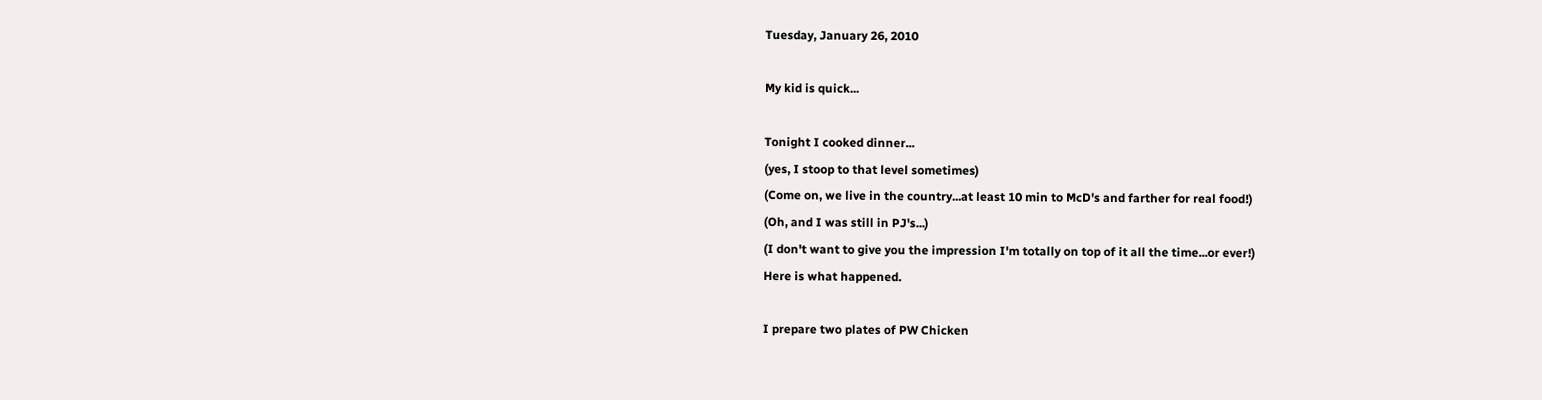Tuesday, January 26, 2010

My kid is quick...

Tonight I cooked dinner...
(yes, I stoop to that level sometimes)
(Come on, we live in the country...at least 10 min to McD's and farther for real food!)
(Oh, and I was still in PJ's...)
(I don't want to give you the impression I'm totally on top of it all the time...or ever!)
Here is what happened.

I prepare two plates of PW Chicken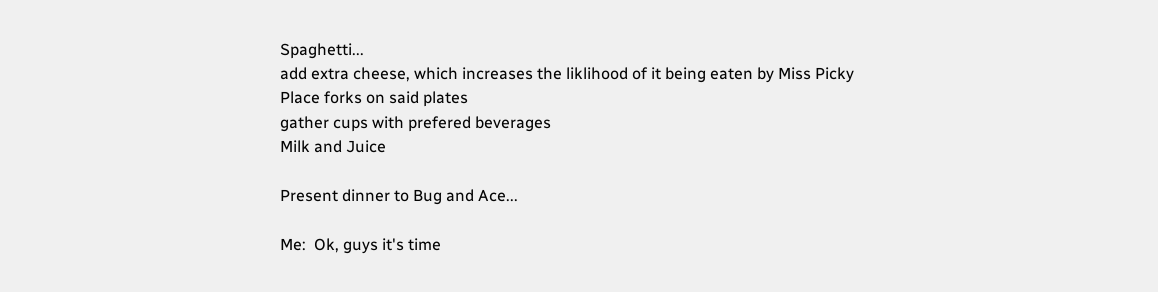Spaghetti...
add extra cheese, which increases the liklihood of it being eaten by Miss Picky
Place forks on said plates
gather cups with prefered beverages
Milk and Juice

Present dinner to Bug and Ace...

Me:  Ok, guys it's time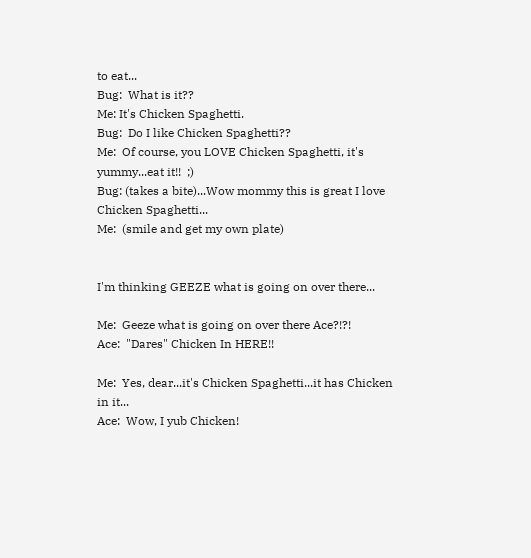to eat...
Bug:  What is it??
Me: It's Chicken Spaghetti.
Bug:  Do I like Chicken Spaghetti??
Me:  Of course, you LOVE Chicken Spaghetti, it's yummy...eat it!!  ;)
Bug: (takes a bite)...Wow mommy this is great I love Chicken Spaghetti...
Me:  (smile and get my own plate)


I'm thinking GEEZE what is going on over there...

Me:  Geeze what is going on over there Ace?!?!
Ace:  "Dares" Chicken In HERE!!

Me:  Yes, dear...it's Chicken Spaghetti...it has Chicken in it...
Ace:  Wow, I yub Chicken!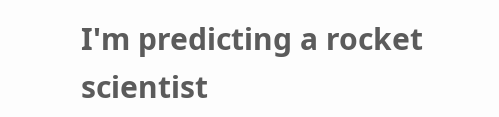I'm predicting a rocket scientist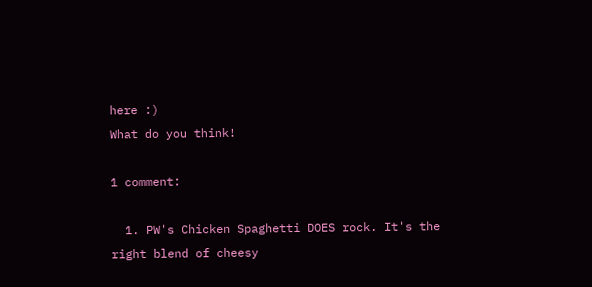here :)
What do you think!

1 comment:

  1. PW's Chicken Spaghetti DOES rock. It's the right blend of cheesy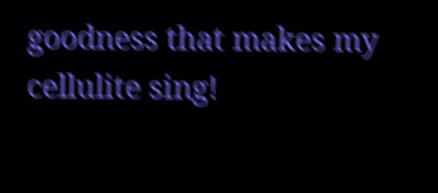goodness that makes my cellulite sing!